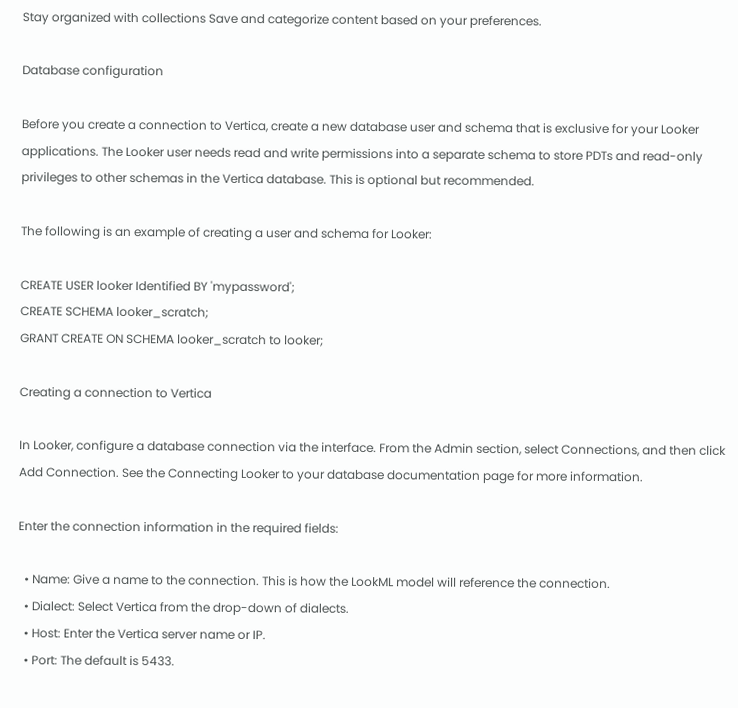Stay organized with collections Save and categorize content based on your preferences.

Database configuration

Before you create a connection to Vertica, create a new database user and schema that is exclusive for your Looker applications. The Looker user needs read and write permissions into a separate schema to store PDTs and read-only privileges to other schemas in the Vertica database. This is optional but recommended.

The following is an example of creating a user and schema for Looker:

CREATE USER looker Identified BY 'mypassword';
CREATE SCHEMA looker_scratch;
GRANT CREATE ON SCHEMA looker_scratch to looker;

Creating a connection to Vertica

In Looker, configure a database connection via the interface. From the Admin section, select Connections, and then click Add Connection. See the Connecting Looker to your database documentation page for more information.

Enter the connection information in the required fields:

  • Name: Give a name to the connection. This is how the LookML model will reference the connection.
  • Dialect: Select Vertica from the drop-down of dialects.
  • Host: Enter the Vertica server name or IP.
  • Port: The default is 5433.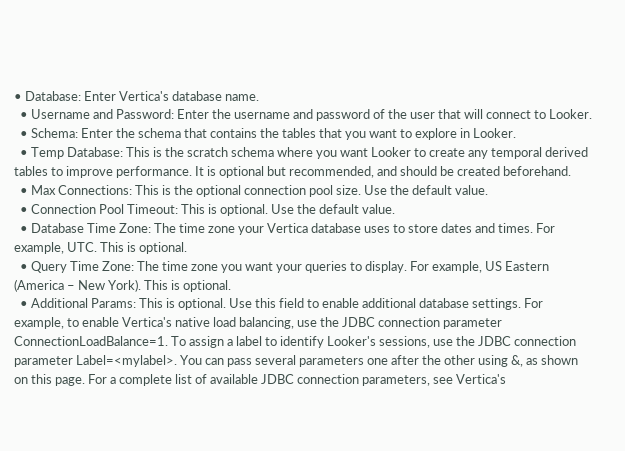• Database: Enter Vertica's database name.
  • Username and Password: Enter the username and password of the user that will connect to Looker.
  • Schema: Enter the schema that contains the tables that you want to explore in Looker.
  • Temp Database: This is the scratch schema where you want Looker to create any temporal derived tables to improve performance. It is optional but recommended, and should be created beforehand.
  • Max Connections: This is the optional connection pool size. Use the default value.
  • Connection Pool Timeout: This is optional. Use the default value.
  • Database Time Zone: The time zone your Vertica database uses to store dates and times. For example, UTC. This is optional.
  • Query Time Zone: The time zone you want your queries to display. For example, US Eastern (America – New York). This is optional.
  • Additional Params: This is optional. Use this field to enable additional database settings. For example, to enable Vertica's native load balancing, use the JDBC connection parameter ConnectionLoadBalance=1. To assign a label to identify Looker's sessions, use the JDBC connection parameter Label=<mylabel>. You can pass several parameters one after the other using &, as shown on this page. For a complete list of available JDBC connection parameters, see Vertica's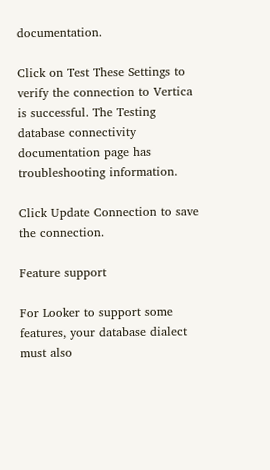documentation.

Click on Test These Settings to verify the connection to Vertica is successful. The Testing database connectivity documentation page has troubleshooting information.

Click Update Connection to save the connection.

Feature support

For Looker to support some features, your database dialect must also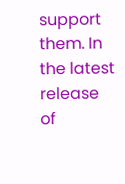support them. In the latest release of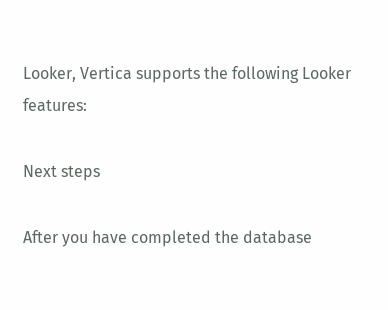Looker, Vertica supports the following Looker features:

Next steps

After you have completed the database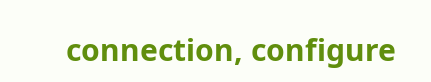connection, configure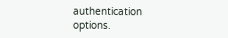authentication options.